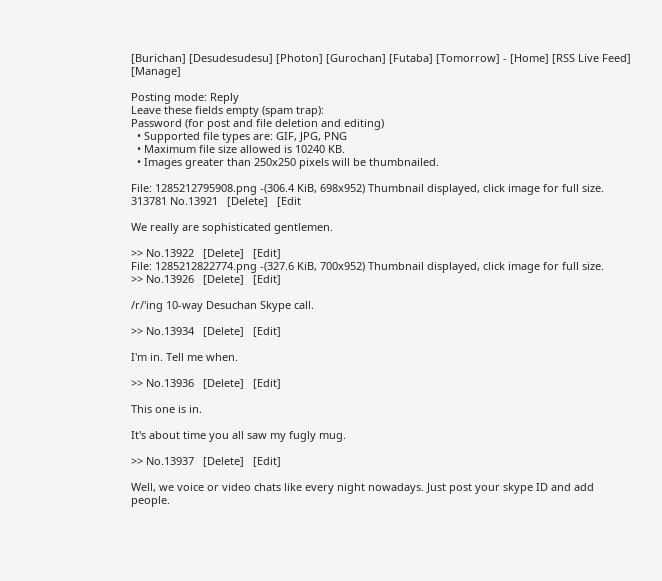[Burichan] [Desudesudesu] [Photon] [Gurochan] [Futaba] [Tomorrow] - [Home] [RSS Live Feed] [Manage]

Posting mode: Reply
Leave these fields empty (spam trap):
Password (for post and file deletion and editing)
  • Supported file types are: GIF, JPG, PNG
  • Maximum file size allowed is 10240 KB.
  • Images greater than 250x250 pixels will be thumbnailed.

File: 1285212795908.png -(306.4 KiB, 698x952) Thumbnail displayed, click image for full size.
313781 No.13921   [Delete]   [Edit

We really are sophisticated gentlemen.

>> No.13922   [Delete]   [Edit]
File: 1285212822774.png -(327.6 KiB, 700x952) Thumbnail displayed, click image for full size.
>> No.13926   [Delete]   [Edit]

/r/'ing 10-way Desuchan Skype call.

>> No.13934   [Delete]   [Edit]

I'm in. Tell me when.

>> No.13936   [Delete]   [Edit]

This one is in.

It's about time you all saw my fugly mug.

>> No.13937   [Delete]   [Edit]

Well, we voice or video chats like every night nowadays. Just post your skype ID and add people.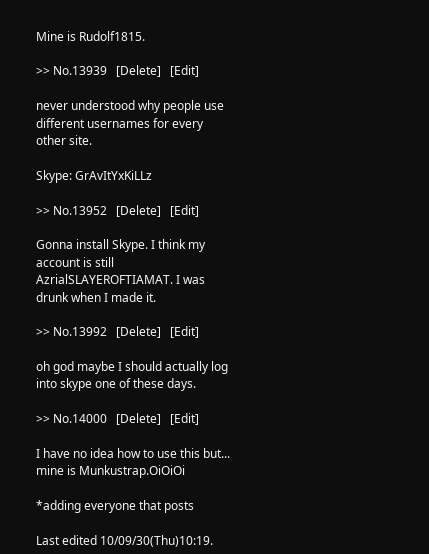Mine is Rudolf1815.

>> No.13939   [Delete]   [Edit]

never understood why people use different usernames for every other site.

Skype: GrAvItYxKiLLz

>> No.13952   [Delete]   [Edit]

Gonna install Skype. I think my account is still AzrialSLAYEROFTIAMAT. I was drunk when I made it.

>> No.13992   [Delete]   [Edit]

oh god maybe I should actually log into skype one of these days.

>> No.14000   [Delete]   [Edit]

I have no idea how to use this but... mine is Munkustrap.OiOiOi

*adding everyone that posts

Last edited 10/09/30(Thu)10:19.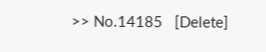>> No.14185   [Delete]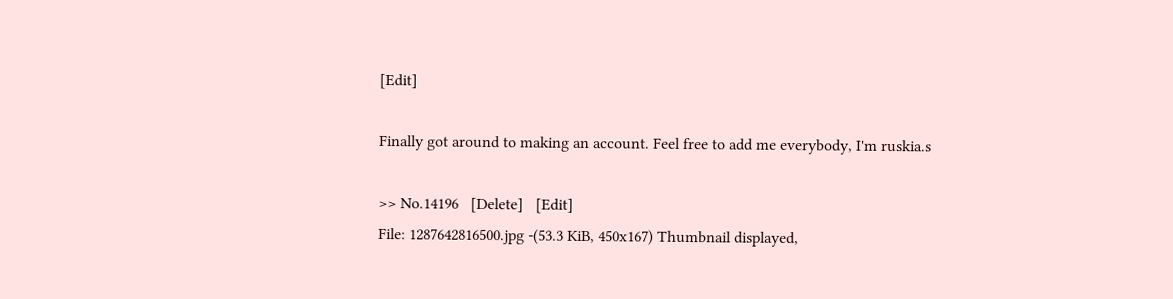[Edit]

Finally got around to making an account. Feel free to add me everybody, I'm ruskia.s

>> No.14196   [Delete]   [Edit]
File: 1287642816500.jpg -(53.3 KiB, 450x167) Thumbnail displayed,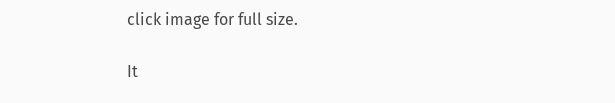click image for full size.

It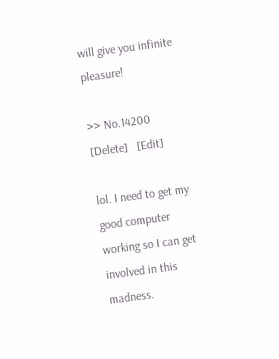will give you infinite pleasure!

>> No.14200   [Delete]   [Edit]

lol. I need to get my good computer working so I can get involved in this madness.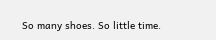So many shoes. So little time.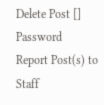Delete Post [] Password
Report Post(s) to Staff